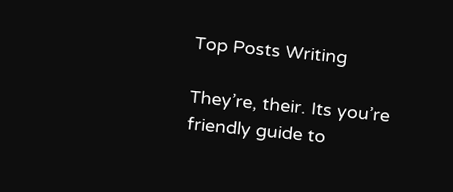Top Posts Writing

They’re, their. Its you’re friendly guide to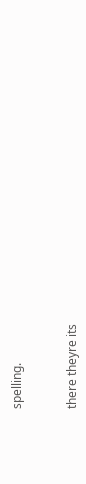spelling.


there theyre its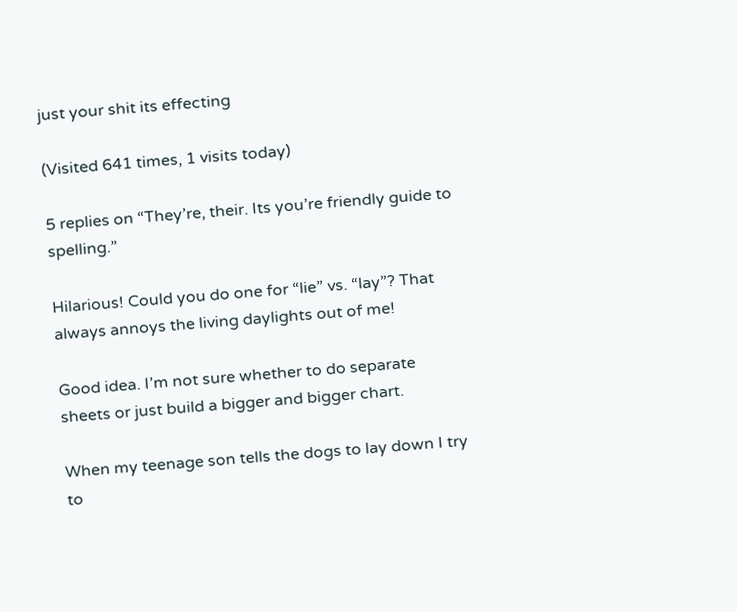just your shit its effecting

(Visited 641 times, 1 visits today)

5 replies on “They’re, their. Its you’re friendly guide to spelling.”

Hilarious! Could you do one for “lie” vs. “lay”? That always annoys the living daylights out of me!

Good idea. I’m not sure whether to do separate sheets or just build a bigger and bigger chart.

When my teenage son tells the dogs to lay down I try to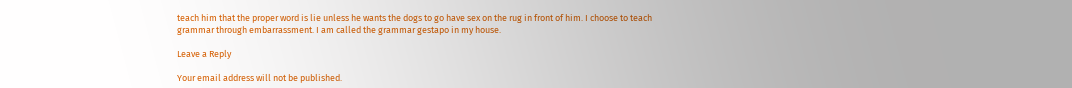teach him that the proper word is lie unless he wants the dogs to go have sex on the rug in front of him. I choose to teach grammar through embarrassment. I am called the grammar gestapo in my house.

Leave a Reply

Your email address will not be published.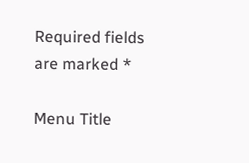Required fields are marked *

Menu Title